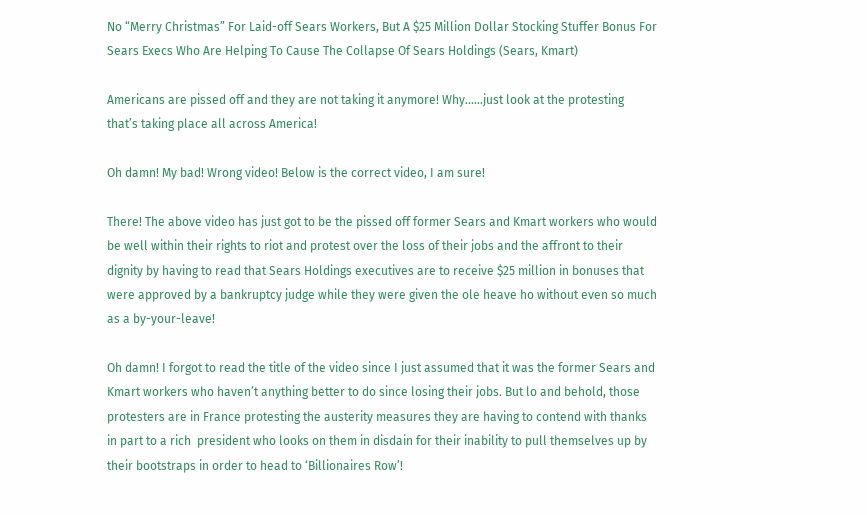No “Merry Christmas” For Laid-off Sears Workers, But A $25 Million Dollar Stocking Stuffer Bonus For Sears Execs Who Are Helping To Cause The Collapse Of Sears Holdings (Sears, Kmart)

Americans are pissed off and they are not taking it anymore! Why……just look at the protesting that’s taking place all across America!

Oh damn! My bad! Wrong video! Below is the correct video, I am sure!

There! The above video has just got to be the pissed off former Sears and Kmart workers who would be well within their rights to riot and protest over the loss of their jobs and the affront to their dignity by having to read that Sears Holdings executives are to receive $25 million in bonuses that were approved by a bankruptcy judge while they were given the ole heave ho without even so much as a by-your-leave!

Oh damn! I forgot to read the title of the video since I just assumed that it was the former Sears and Kmart workers who haven’t anything better to do since losing their jobs. But lo and behold, those protesters are in France protesting the austerity measures they are having to contend with thanks in part to a rich  president who looks on them in disdain for their inability to pull themselves up by their bootstraps in order to head to ‘Billionaires Row’!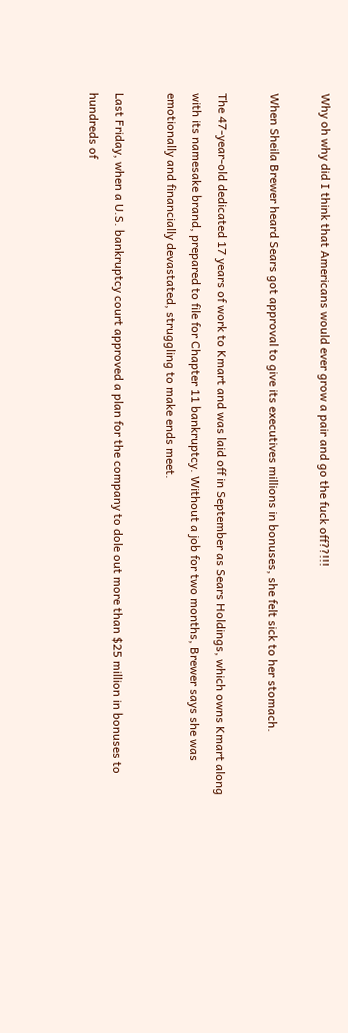Why oh why did I think that Americans would ever grow a pair and go the fuck off??!!!

When Sheila Brewer heard Sears got approval to give its executives millions in bonuses, she felt sick to her stomach.

The 47-year-old dedicated 17 years of work to Kmart and was laid off in September as Sears Holdings, which owns Kmart along with its namesake brand, prepared to file for Chapter 11 bankruptcy. Without a job for two months, Brewer says she was emotionally and financially devastated, struggling to make ends meet.

Last Friday, when a U.S. bankruptcy court approved a plan for the company to dole out more than $25 million in bonuses to hundreds of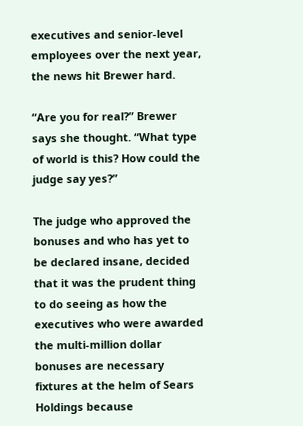executives and senior-level employees over the next year, the news hit Brewer hard.

“Are you for real?” Brewer says she thought. “What type of world is this? How could the judge say yes?”

The judge who approved the bonuses and who has yet to be declared insane, decided that it was the prudent thing to do seeing as how the executives who were awarded the multi-million dollar bonuses are necessary fixtures at the helm of Sears Holdings because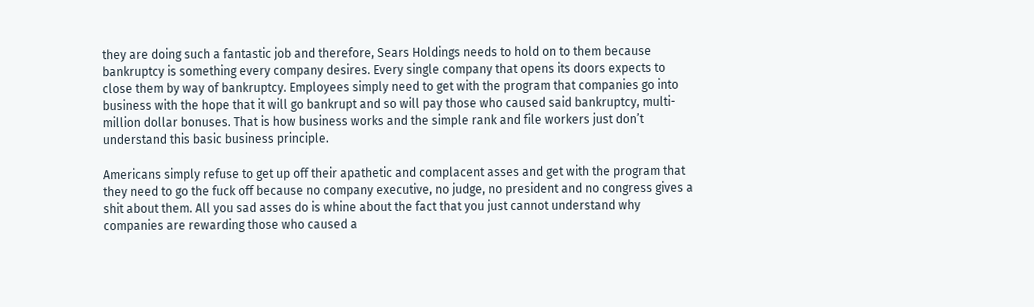they are doing such a fantastic job and therefore, Sears Holdings needs to hold on to them because bankruptcy is something every company desires. Every single company that opens its doors expects to close them by way of bankruptcy. Employees simply need to get with the program that companies go into business with the hope that it will go bankrupt and so will pay those who caused said bankruptcy, multi-million dollar bonuses. That is how business works and the simple rank and file workers just don’t understand this basic business principle.

Americans simply refuse to get up off their apathetic and complacent asses and get with the program that they need to go the fuck off because no company executive, no judge, no president and no congress gives a shit about them. All you sad asses do is whine about the fact that you just cannot understand why companies are rewarding those who caused a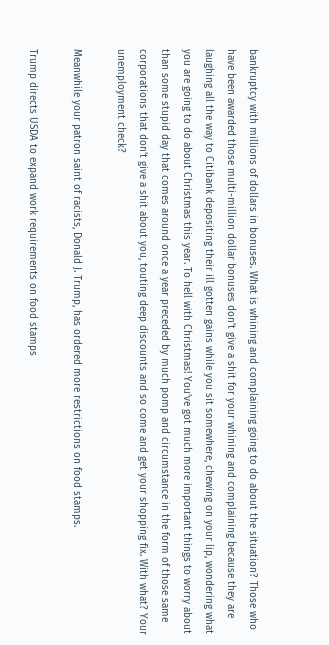bankruptcy with millions of dollars in bonuses. What is whining and complaining going to do about the situation? Those who have been awarded those multi-million dollar bonuses don’t give a shit for your whining and complaining because they are laughing all the way to Citibank depositing their ill gotten gains while you sit somewhere, chewing on your lip, wondering what you are going to do about Christmas this year. To hell with Christmas! You’ve got much more important things to worry about than some stupid day that comes around once a year preceded by much pomp and circumstance in the form of those same corporations that don’t give a shit about you, touting deep discounts and so come and get your shopping fix. With what? Your unemployment check?

Meanwhile your patron saint of racists, Donald J. Trump, has ordered more restrictions on food stamps.

Trump directs USDA to expand work requirements on food stamps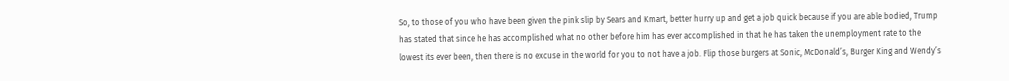So, to those of you who have been given the pink slip by Sears and Kmart, better hurry up and get a job quick because if you are able bodied, Trump has stated that since he has accomplished what no other before him has ever accomplished in that he has taken the unemployment rate to the lowest its ever been, then there is no excuse in the world for you to not have a job. Flip those burgers at Sonic, McDonald’s, Burger King and Wendy’s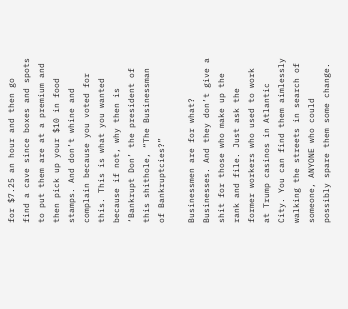for $7.25 an hour and then go find a cave since boxes and spots to put them are at a premium and then pick up your $10 in food stamps. And don’t whine and complain because you voted for this. This is what you wanted because if not, why then is ‘Bankrupt Don’ the president of this shithole, “The Businessman of Bankruptcies?”

Businessmen are for what? Businesses. And they don’t give a shit for those who make up the rank and file. Just ask the former workers who used to work at Trump casinos in Atlantic City. You can find them aimlessly walking the streets in search of someone, ANYONE who could possibly spare them some change.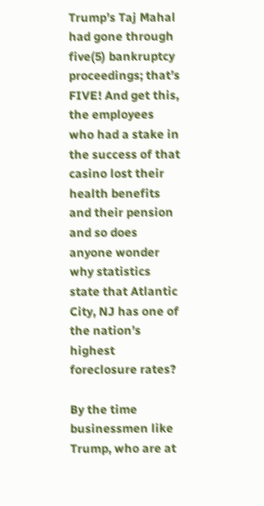Trump’s Taj Mahal had gone through five(5) bankruptcy proceedings; that’s FIVE! And get this, the employees who had a stake in the success of that casino lost their health benefits and their pension and so does anyone wonder why statistics state that Atlantic City, NJ has one of the nation’s highest foreclosure rates?

By the time businessmen like Trump, who are at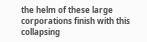the helm of these large corporations finish with this collapsing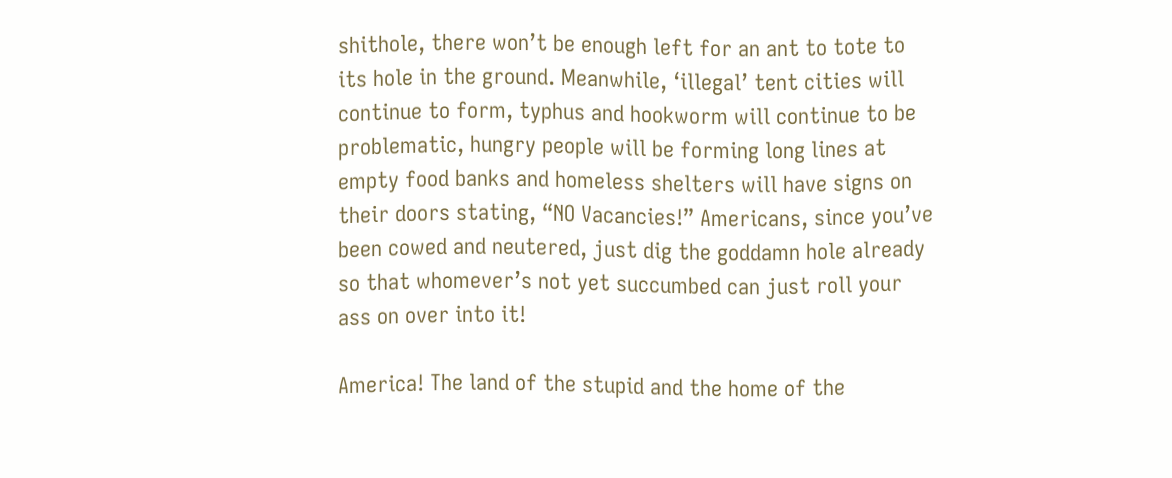shithole, there won’t be enough left for an ant to tote to its hole in the ground. Meanwhile, ‘illegal’ tent cities will continue to form, typhus and hookworm will continue to be problematic, hungry people will be forming long lines at empty food banks and homeless shelters will have signs on their doors stating, “NO Vacancies!” Americans, since you’ve been cowed and neutered, just dig the goddamn hole already so that whomever’s not yet succumbed can just roll your ass on over into it!

America! The land of the stupid and the home of the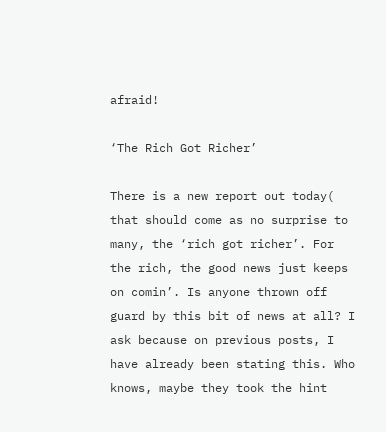afraid!

‘The Rich Got Richer’

There is a new report out today( that should come as no surprise to many, the ‘rich got richer’. For the rich, the good news just keeps on comin’. Is anyone thrown off guard by this bit of news at all? I ask because on previous posts, I have already been stating this. Who knows, maybe they took the hint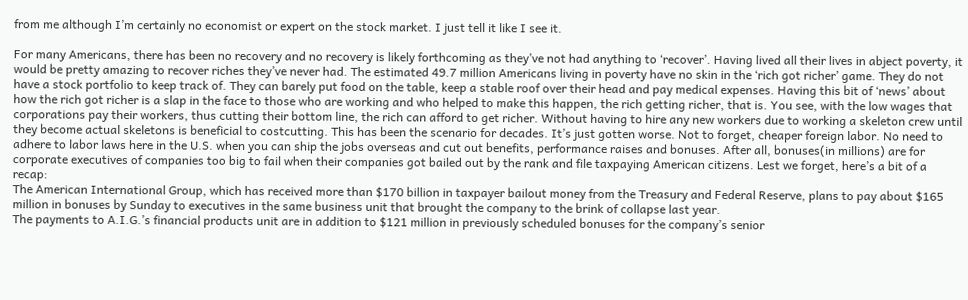from me although I’m certainly no economist or expert on the stock market. I just tell it like I see it.

For many Americans, there has been no recovery and no recovery is likely forthcoming as they’ve not had anything to ‘recover’. Having lived all their lives in abject poverty, it would be pretty amazing to recover riches they’ve never had. The estimated 49.7 million Americans living in poverty have no skin in the ‘rich got richer’ game. They do not have a stock portfolio to keep track of. They can barely put food on the table, keep a stable roof over their head and pay medical expenses. Having this bit of ‘news’ about how the rich got richer is a slap in the face to those who are working and who helped to make this happen, the rich getting richer, that is. You see, with the low wages that corporations pay their workers, thus cutting their bottom line, the rich can afford to get richer. Without having to hire any new workers due to working a skeleton crew until they become actual skeletons is beneficial to costcutting. This has been the scenario for decades. It’s just gotten worse. Not to forget, cheaper foreign labor. No need to adhere to labor laws here in the U.S. when you can ship the jobs overseas and cut out benefits, performance raises and bonuses. After all, bonuses(in millions) are for corporate executives of companies too big to fail when their companies got bailed out by the rank and file taxpaying American citizens. Lest we forget, here’s a bit of a recap:
The American International Group, which has received more than $170 billion in taxpayer bailout money from the Treasury and Federal Reserve, plans to pay about $165 million in bonuses by Sunday to executives in the same business unit that brought the company to the brink of collapse last year.
The payments to A.I.G.’s financial products unit are in addition to $121 million in previously scheduled bonuses for the company’s senior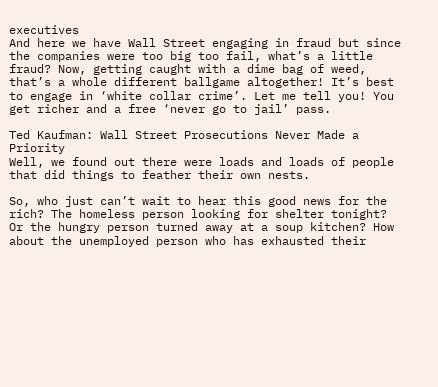executives
And here we have Wall Street engaging in fraud but since the companies were too big too fail, what’s a little fraud? Now, getting caught with a dime bag of weed, that’s a whole different ballgame altogether! It’s best to engage in ‘white collar crime’. Let me tell you! You get richer and a free ‘never go to jail’ pass.

Ted Kaufman: Wall Street Prosecutions Never Made a Priority
Well, we found out there were loads and loads of people that did things to feather their own nests.

So, who just can’t wait to hear this good news for the rich? The homeless person looking for shelter tonight? Or the hungry person turned away at a soup kitchen? How about the unemployed person who has exhausted their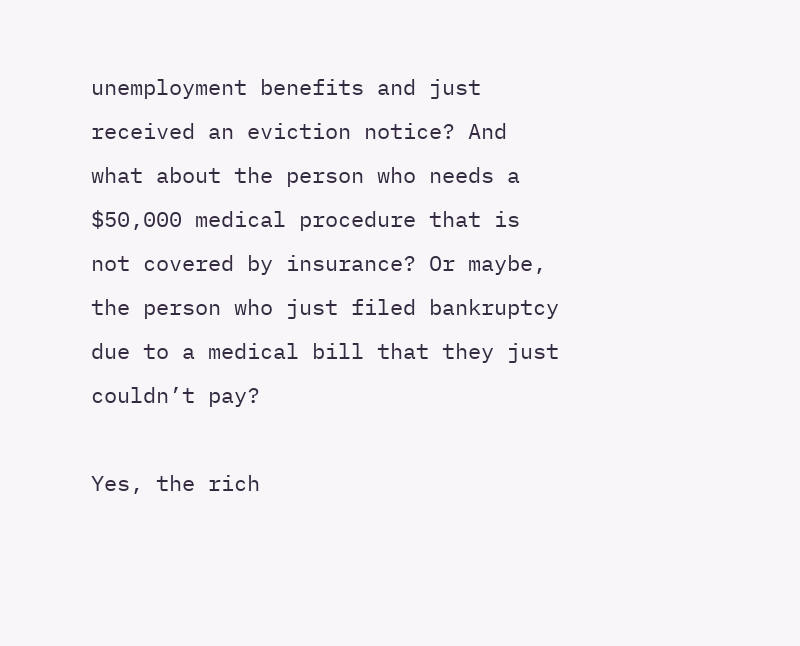unemployment benefits and just received an eviction notice? And what about the person who needs a $50,000 medical procedure that is not covered by insurance? Or maybe, the person who just filed bankruptcy due to a medical bill that they just couldn’t pay?

Yes, the rich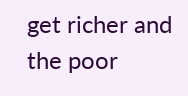get richer and the poor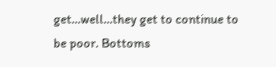get…well…they get to continue to be poor. Bottoms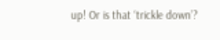up! Or is that ‘trickle down’?